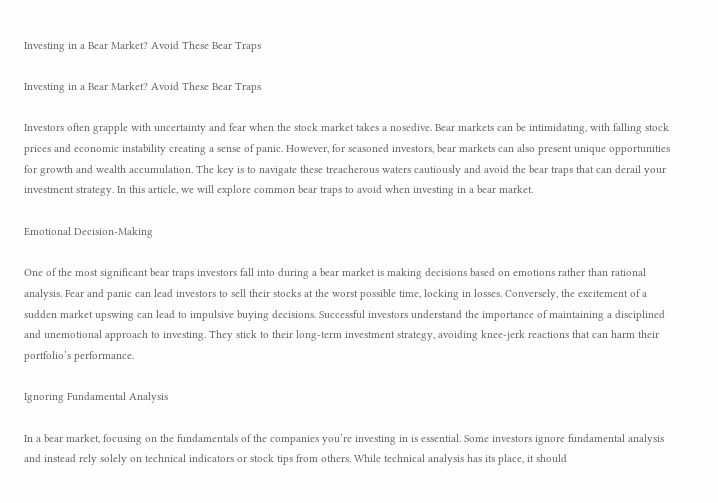Investing in a Bear Market? Avoid These Bear Traps

Investing in a Bear Market? Avoid These Bear Traps

Investors often grapple with uncertainty and fear when the stock market takes a nosedive. Bear markets can be intimidating, with falling stock prices and economic instability creating a sense of panic. However, for seasoned investors, bear markets can also present unique opportunities for growth and wealth accumulation. The key is to navigate these treacherous waters cautiously and avoid the bear traps that can derail your investment strategy. In this article, we will explore common bear traps to avoid when investing in a bear market.

Emotional Decision-Making

One of the most significant bear traps investors fall into during a bear market is making decisions based on emotions rather than rational analysis. Fear and panic can lead investors to sell their stocks at the worst possible time, locking in losses. Conversely, the excitement of a sudden market upswing can lead to impulsive buying decisions. Successful investors understand the importance of maintaining a disciplined and unemotional approach to investing. They stick to their long-term investment strategy, avoiding knee-jerk reactions that can harm their portfolio’s performance.

Ignoring Fundamental Analysis

In a bear market, focusing on the fundamentals of the companies you’re investing in is essential. Some investors ignore fundamental analysis and instead rely solely on technical indicators or stock tips from others. While technical analysis has its place, it should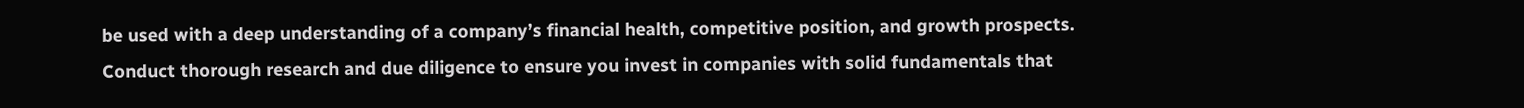be used with a deep understanding of a company’s financial health, competitive position, and growth prospects. Conduct thorough research and due diligence to ensure you invest in companies with solid fundamentals that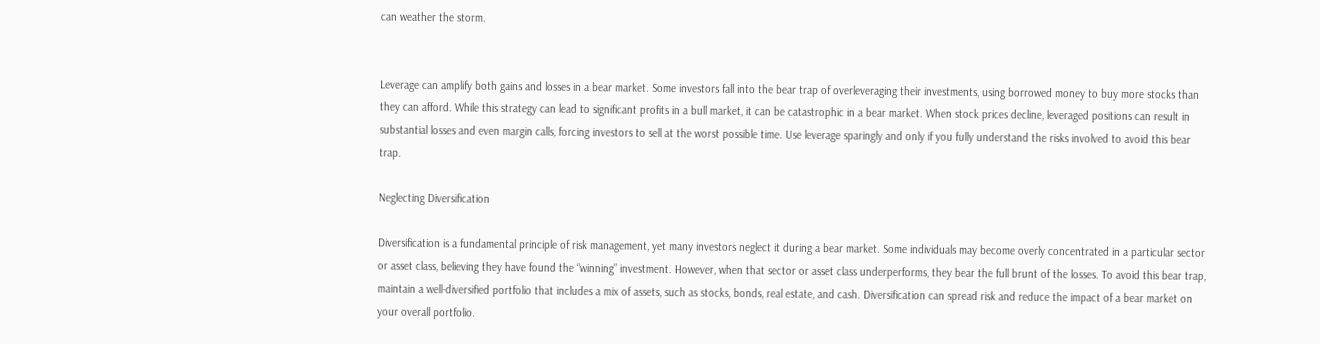can weather the storm.


Leverage can amplify both gains and losses in a bear market. Some investors fall into the bear trap of overleveraging their investments, using borrowed money to buy more stocks than they can afford. While this strategy can lead to significant profits in a bull market, it can be catastrophic in a bear market. When stock prices decline, leveraged positions can result in substantial losses and even margin calls, forcing investors to sell at the worst possible time. Use leverage sparingly and only if you fully understand the risks involved to avoid this bear trap.

Neglecting Diversification

Diversification is a fundamental principle of risk management, yet many investors neglect it during a bear market. Some individuals may become overly concentrated in a particular sector or asset class, believing they have found the “winning” investment. However, when that sector or asset class underperforms, they bear the full brunt of the losses. To avoid this bear trap, maintain a well-diversified portfolio that includes a mix of assets, such as stocks, bonds, real estate, and cash. Diversification can spread risk and reduce the impact of a bear market on your overall portfolio.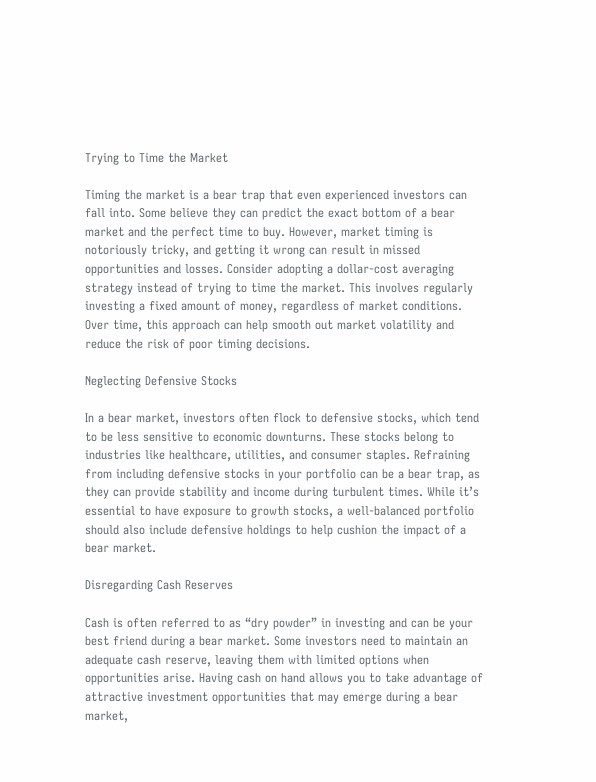Trying to Time the Market

Timing the market is a bear trap that even experienced investors can fall into. Some believe they can predict the exact bottom of a bear market and the perfect time to buy. However, market timing is notoriously tricky, and getting it wrong can result in missed opportunities and losses. Consider adopting a dollar-cost averaging strategy instead of trying to time the market. This involves regularly investing a fixed amount of money, regardless of market conditions. Over time, this approach can help smooth out market volatility and reduce the risk of poor timing decisions.

Neglecting Defensive Stocks

In a bear market, investors often flock to defensive stocks, which tend to be less sensitive to economic downturns. These stocks belong to industries like healthcare, utilities, and consumer staples. Refraining from including defensive stocks in your portfolio can be a bear trap, as they can provide stability and income during turbulent times. While it’s essential to have exposure to growth stocks, a well-balanced portfolio should also include defensive holdings to help cushion the impact of a bear market.

Disregarding Cash Reserves

Cash is often referred to as “dry powder” in investing and can be your best friend during a bear market. Some investors need to maintain an adequate cash reserve, leaving them with limited options when opportunities arise. Having cash on hand allows you to take advantage of attractive investment opportunities that may emerge during a bear market,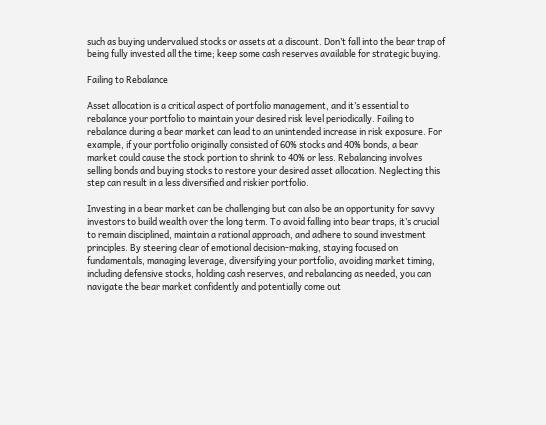such as buying undervalued stocks or assets at a discount. Don’t fall into the bear trap of being fully invested all the time; keep some cash reserves available for strategic buying.

Failing to Rebalance

Asset allocation is a critical aspect of portfolio management, and it’s essential to rebalance your portfolio to maintain your desired risk level periodically. Failing to rebalance during a bear market can lead to an unintended increase in risk exposure. For example, if your portfolio originally consisted of 60% stocks and 40% bonds, a bear market could cause the stock portion to shrink to 40% or less. Rebalancing involves selling bonds and buying stocks to restore your desired asset allocation. Neglecting this step can result in a less diversified and riskier portfolio.

Investing in a bear market can be challenging but can also be an opportunity for savvy investors to build wealth over the long term. To avoid falling into bear traps, it’s crucial to remain disciplined, maintain a rational approach, and adhere to sound investment principles. By steering clear of emotional decision-making, staying focused on fundamentals, managing leverage, diversifying your portfolio, avoiding market timing, including defensive stocks, holding cash reserves, and rebalancing as needed, you can navigate the bear market confidently and potentially come out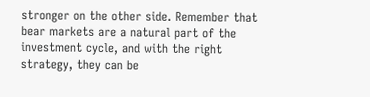stronger on the other side. Remember that bear markets are a natural part of the investment cycle, and with the right strategy, they can be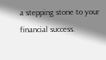a stepping stone to your financial success.